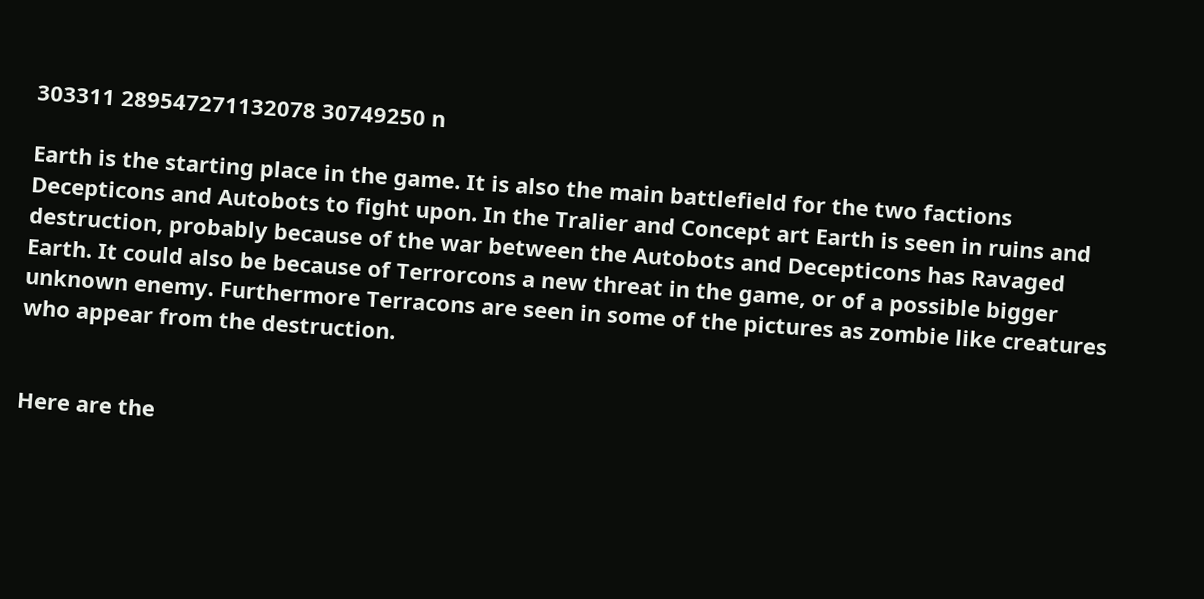303311 289547271132078 30749250 n

Earth is the starting place in the game. It is also the main battlefield for the two factions Decepticons and Autobots to fight upon. In the Tralier and Concept art Earth is seen in ruins and destruction, probably because of the war between the Autobots and Decepticons has Ravaged Earth. It could also be because of Terrorcons a new threat in the game, or of a possible bigger unknown enemy. Furthermore Terracons are seen in some of the pictures as zombie like creatures who appear from the destruction.


Here are the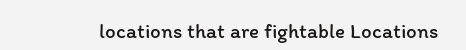locations that are fightable Locations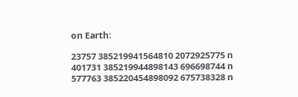on Earth:

23757 385219941564810 2072925775 n
401731 385219944898143 696698744 n
577763 385220454898092 675738328 n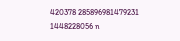420378 285896981479231 1448228056 n